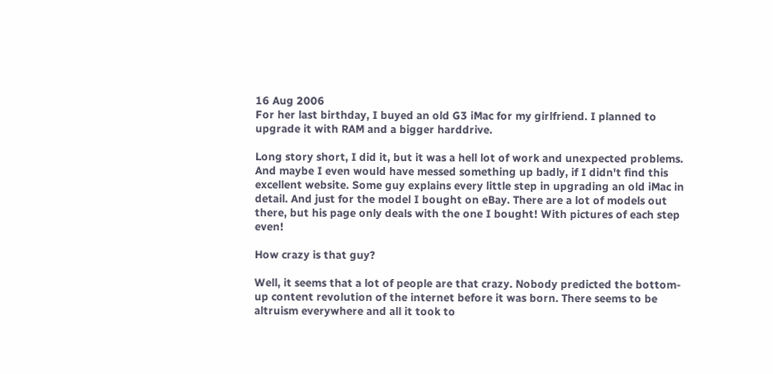16 Aug 2006
For her last birthday, I buyed an old G3 iMac for my girlfriend. I planned to upgrade it with RAM and a bigger harddrive.

Long story short, I did it, but it was a hell lot of work and unexpected problems. And maybe I even would have messed something up badly, if I didn't find this excellent website. Some guy explains every little step in upgrading an old iMac in detail. And just for the model I bought on eBay. There are a lot of models out there, but his page only deals with the one I bought! With pictures of each step even!

How crazy is that guy?

Well, it seems that a lot of people are that crazy. Nobody predicted the bottom-up content revolution of the internet before it was born. There seems to be altruism everywhere and all it took to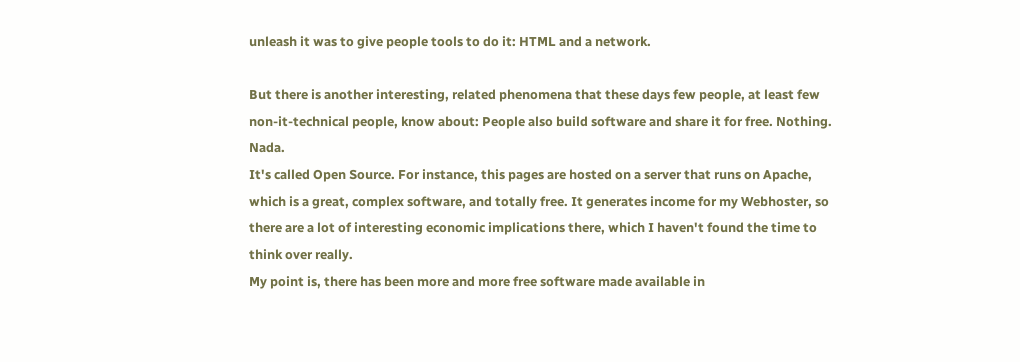unleash it was to give people tools to do it: HTML and a network.

But there is another interesting, related phenomena that these days few people, at least few non-it-technical people, know about: People also build software and share it for free. Nothing. Nada.
It's called Open Source. For instance, this pages are hosted on a server that runs on Apache, which is a great, complex software, and totally free. It generates income for my Webhoster, so there are a lot of interesting economic implications there, which I haven't found the time to think over really.
My point is, there has been more and more free software made available in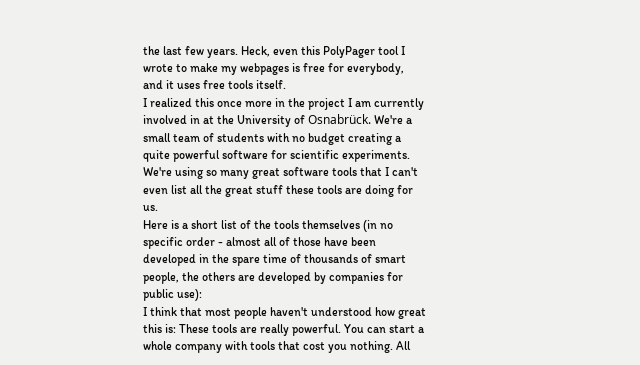the last few years. Heck, even this PolyPager tool I wrote to make my webpages is free for everybody, and it uses free tools itself.
I realized this once more in the project I am currently involved in at the University of Osnabrück. We're a small team of students with no budget creating a quite powerful software for scientific experiments. We're using so many great software tools that I can't even list all the great stuff these tools are doing for us.
Here is a short list of the tools themselves (in no specific order - almost all of those have been developed in the spare time of thousands of smart people, the others are developed by companies for public use):
I think that most people haven't understood how great this is: These tools are really powerful. You can start a whole company with tools that cost you nothing. All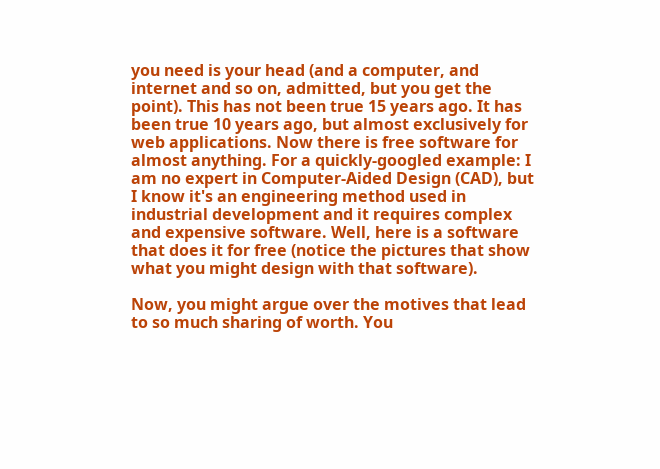you need is your head (and a computer, and internet and so on, admitted, but you get the point). This has not been true 15 years ago. It has been true 10 years ago, but almost exclusively for web applications. Now there is free software for almost anything. For a quickly-googled example: I am no expert in Computer-Aided Design (CAD), but I know it's an engineering method used in industrial development and it requires complex and expensive software. Well, here is a software that does it for free (notice the pictures that show what you might design with that software).

Now, you might argue over the motives that lead to so much sharing of worth. You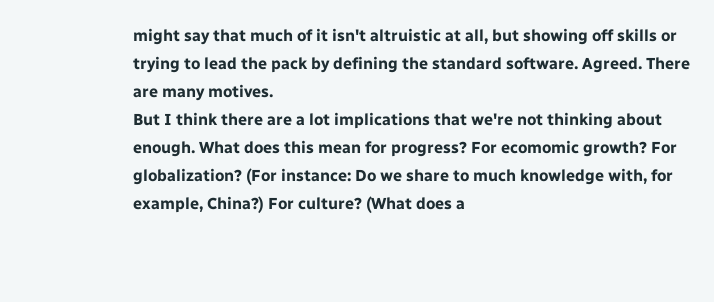might say that much of it isn't altruistic at all, but showing off skills or trying to lead the pack by defining the standard software. Agreed. There are many motives.
But I think there are a lot implications that we're not thinking about enough. What does this mean for progress? For ecomomic growth? For globalization? (For instance: Do we share to much knowledge with, for example, China?) For culture? (What does a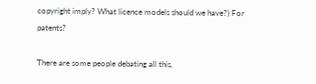copyright imply? What licence models should we have?) For patents?

There are some people debating all this,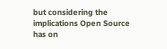but considering the implications Open Source has on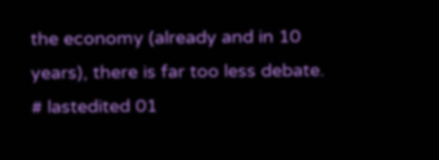the economy (already and in 10 years), there is far too less debate.
# lastedited 01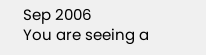Sep 2006
You are seeing a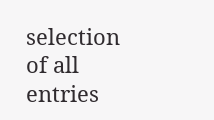selection of all entries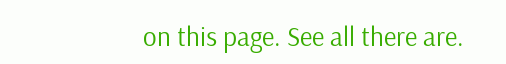on this page. See all there are.